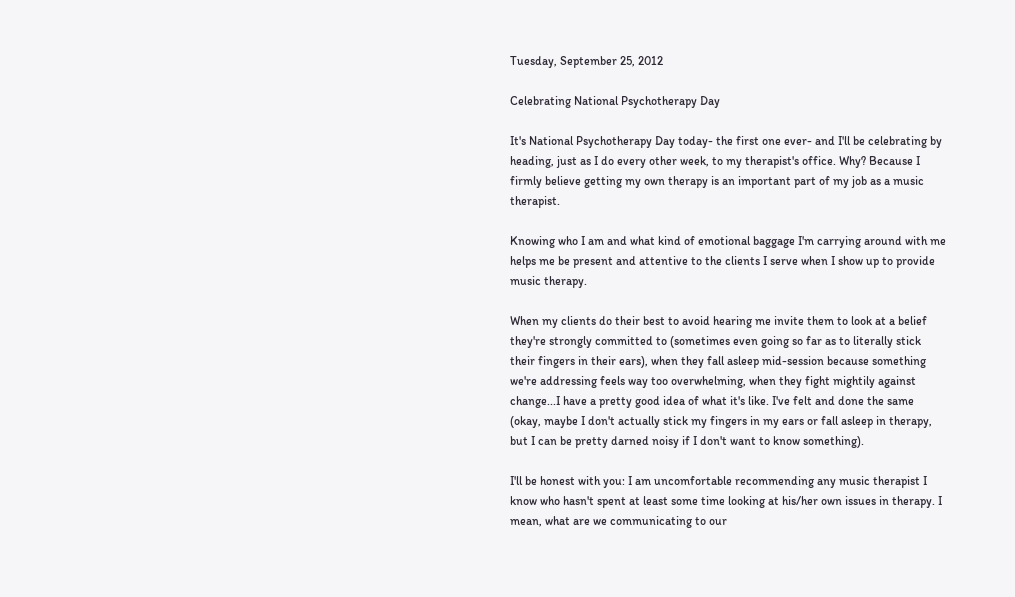Tuesday, September 25, 2012

Celebrating National Psychotherapy Day

It's National Psychotherapy Day today- the first one ever- and I'll be celebrating by heading, just as I do every other week, to my therapist's office. Why? Because I firmly believe getting my own therapy is an important part of my job as a music  therapist.

Knowing who I am and what kind of emotional baggage I'm carrying around with me helps me be present and attentive to the clients I serve when I show up to provide music therapy.

When my clients do their best to avoid hearing me invite them to look at a belief they're strongly committed to (sometimes even going so far as to literally stick their fingers in their ears), when they fall asleep mid-session because something we're addressing feels way too overwhelming, when they fight mightily against change...I have a pretty good idea of what it's like. I've felt and done the same (okay, maybe I don't actually stick my fingers in my ears or fall asleep in therapy, but I can be pretty darned noisy if I don't want to know something).

I'll be honest with you: I am uncomfortable recommending any music therapist I know who hasn't spent at least some time looking at his/her own issues in therapy. I mean, what are we communicating to our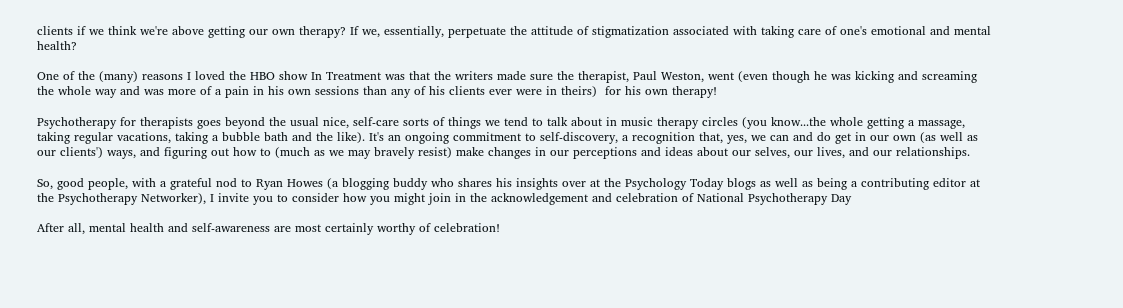clients if we think we're above getting our own therapy? If we, essentially, perpetuate the attitude of stigmatization associated with taking care of one's emotional and mental health?

One of the (many) reasons I loved the HBO show In Treatment was that the writers made sure the therapist, Paul Weston, went (even though he was kicking and screaming the whole way and was more of a pain in his own sessions than any of his clients ever were in theirs)  for his own therapy!

Psychotherapy for therapists goes beyond the usual nice, self-care sorts of things we tend to talk about in music therapy circles (you know...the whole getting a massage, taking regular vacations, taking a bubble bath and the like). It's an ongoing commitment to self-discovery, a recognition that, yes, we can and do get in our own (as well as our clients') ways, and figuring out how to (much as we may bravely resist) make changes in our perceptions and ideas about our selves, our lives, and our relationships.

So, good people, with a grateful nod to Ryan Howes (a blogging buddy who shares his insights over at the Psychology Today blogs as well as being a contributing editor at the Psychotherapy Networker), I invite you to consider how you might join in the acknowledgement and celebration of National Psychotherapy Day

After all, mental health and self-awareness are most certainly worthy of celebration!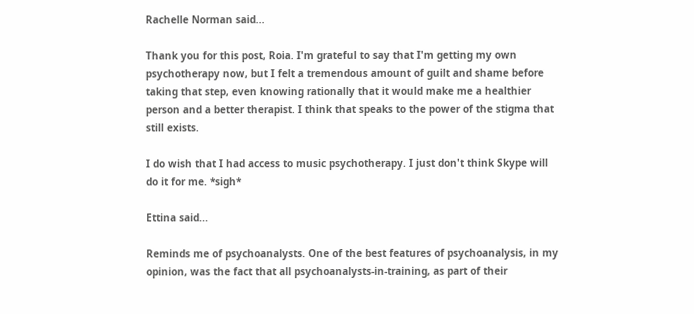Rachelle Norman said...

Thank you for this post, Roia. I'm grateful to say that I'm getting my own psychotherapy now, but I felt a tremendous amount of guilt and shame before taking that step, even knowing rationally that it would make me a healthier person and a better therapist. I think that speaks to the power of the stigma that still exists.

I do wish that I had access to music psychotherapy. I just don't think Skype will do it for me. *sigh*

Ettina said...

Reminds me of psychoanalysts. One of the best features of psychoanalysis, in my opinion, was the fact that all psychoanalysts-in-training, as part of their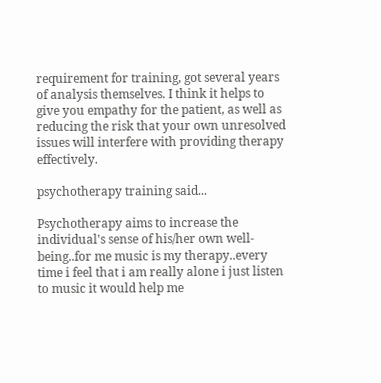requirement for training, got several years of analysis themselves. I think it helps to give you empathy for the patient, as well as reducing the risk that your own unresolved issues will interfere with providing therapy effectively.

psychotherapy training said...

Psychotherapy aims to increase the individual's sense of his/her own well-being..for me music is my therapy..every time i feel that i am really alone i just listen to music it would help me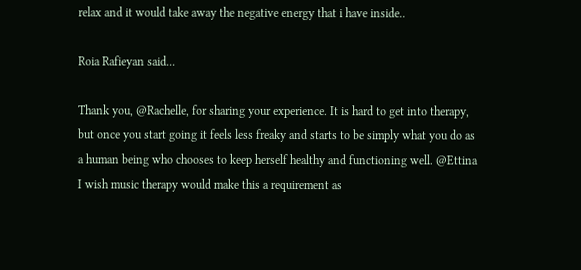relax and it would take away the negative energy that i have inside..

Roia Rafieyan said...

Thank you, @Rachelle, for sharing your experience. It is hard to get into therapy, but once you start going it feels less freaky and starts to be simply what you do as a human being who chooses to keep herself healthy and functioning well. @Ettina I wish music therapy would make this a requirement as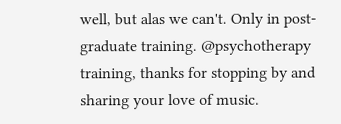well, but alas we can't. Only in post-graduate training. @psychotherapy training, thanks for stopping by and sharing your love of music.